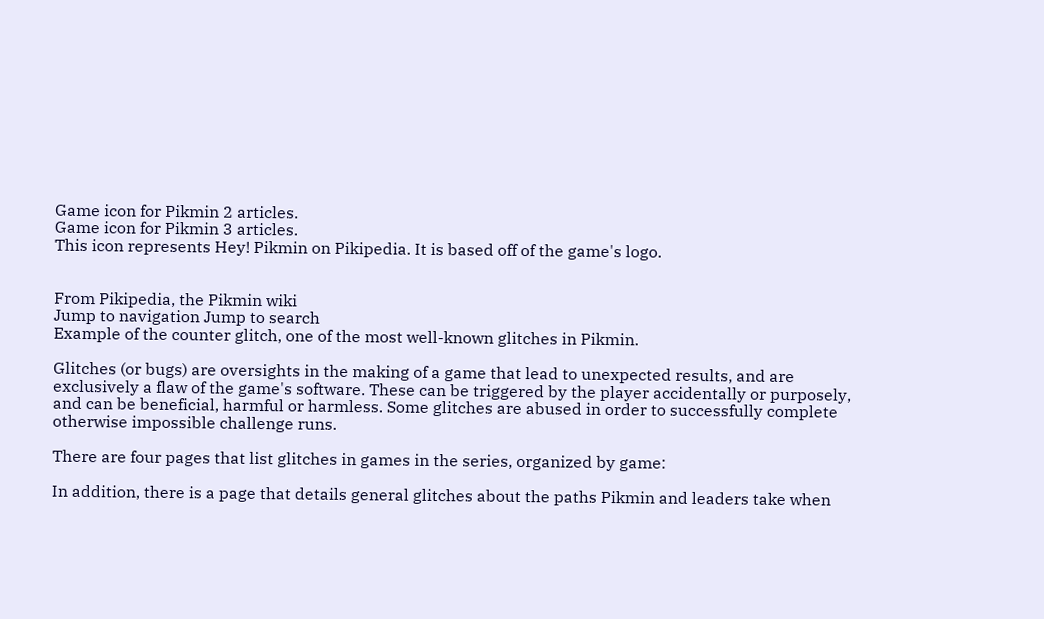Game icon for Pikmin 2 articles.
Game icon for Pikmin 3 articles.
This icon represents Hey! Pikmin on Pikipedia. It is based off of the game's logo.


From Pikipedia, the Pikmin wiki
Jump to navigation Jump to search
Example of the counter glitch, one of the most well-known glitches in Pikmin.

Glitches (or bugs) are oversights in the making of a game that lead to unexpected results, and are exclusively a flaw of the game's software. These can be triggered by the player accidentally or purposely, and can be beneficial, harmful or harmless. Some glitches are abused in order to successfully complete otherwise impossible challenge runs.

There are four pages that list glitches in games in the series, organized by game:

In addition, there is a page that details general glitches about the paths Pikmin and leaders take when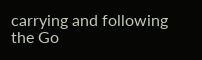carrying and following the Go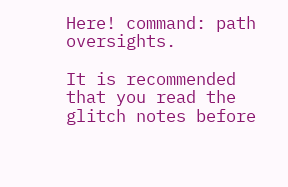Here! command: path oversights.

It is recommended that you read the glitch notes before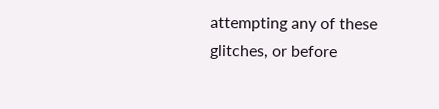attempting any of these glitches, or before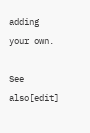adding your own.

See also[edit]